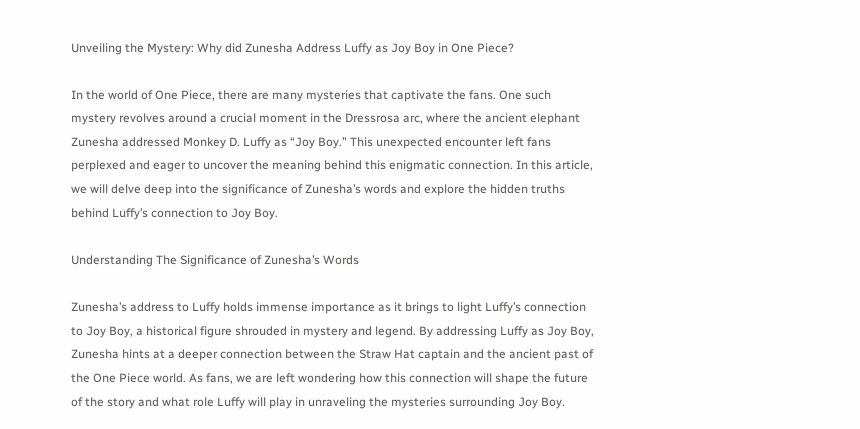Unveiling the Mystery: Why did Zunesha Address Luffy as Joy Boy in One Piece?

In the world of One Piece, there are many mysteries that captivate the fans. One such mystery revolves around a crucial moment in the Dressrosa arc, where the ancient elephant Zunesha addressed Monkey D. Luffy as “Joy Boy.” This unexpected encounter left fans perplexed and eager to uncover the meaning behind this enigmatic connection. In this article, we will delve deep into the significance of Zunesha’s words and explore the hidden truths behind Luffy’s connection to Joy Boy.

Understanding The Significance of Zunesha’s Words

Zunesha’s address to Luffy holds immense importance as it brings to light Luffy’s connection to Joy Boy, a historical figure shrouded in mystery and legend. By addressing Luffy as Joy Boy, Zunesha hints at a deeper connection between the Straw Hat captain and the ancient past of the One Piece world. As fans, we are left wondering how this connection will shape the future of the story and what role Luffy will play in unraveling the mysteries surrounding Joy Boy.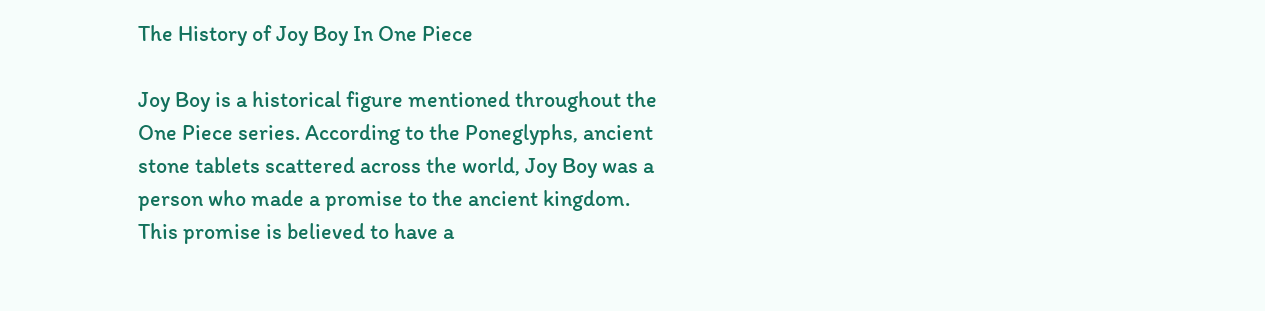The History of Joy Boy In One Piece

Joy Boy is a historical figure mentioned throughout the One Piece series. According to the Poneglyphs, ancient stone tablets scattered across the world, Joy Boy was a person who made a promise to the ancient kingdom. This promise is believed to have a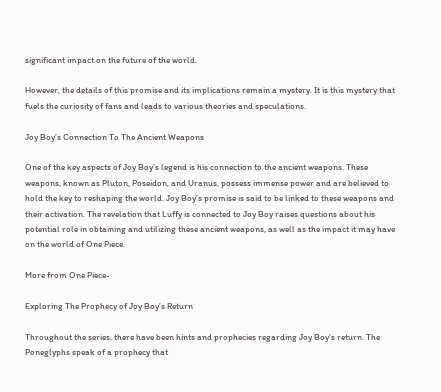significant impact on the future of the world.

However, the details of this promise and its implications remain a mystery. It is this mystery that fuels the curiosity of fans and leads to various theories and speculations.

Joy Boy’s Connection To The Ancient Weapons

One of the key aspects of Joy Boy’s legend is his connection to the ancient weapons. These weapons, known as Pluton, Poseidon, and Uranus, possess immense power and are believed to hold the key to reshaping the world. Joy Boy’s promise is said to be linked to these weapons and their activation. The revelation that Luffy is connected to Joy Boy raises questions about his potential role in obtaining and utilizing these ancient weapons, as well as the impact it may have on the world of One Piece.

More from One Piece-

Exploring The Prophecy of Joy Boy’s Return

Throughout the series, there have been hints and prophecies regarding Joy Boy’s return. The Poneglyphs speak of a prophecy that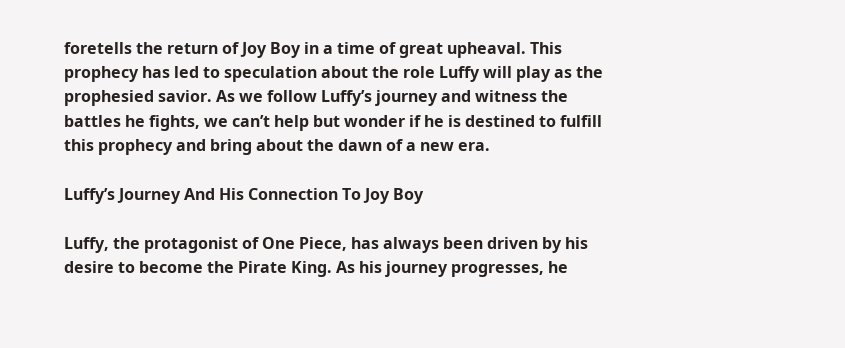foretells the return of Joy Boy in a time of great upheaval. This prophecy has led to speculation about the role Luffy will play as the prophesied savior. As we follow Luffy’s journey and witness the battles he fights, we can’t help but wonder if he is destined to fulfill this prophecy and bring about the dawn of a new era.

Luffy’s Journey And His Connection To Joy Boy

Luffy, the protagonist of One Piece, has always been driven by his desire to become the Pirate King. As his journey progresses, he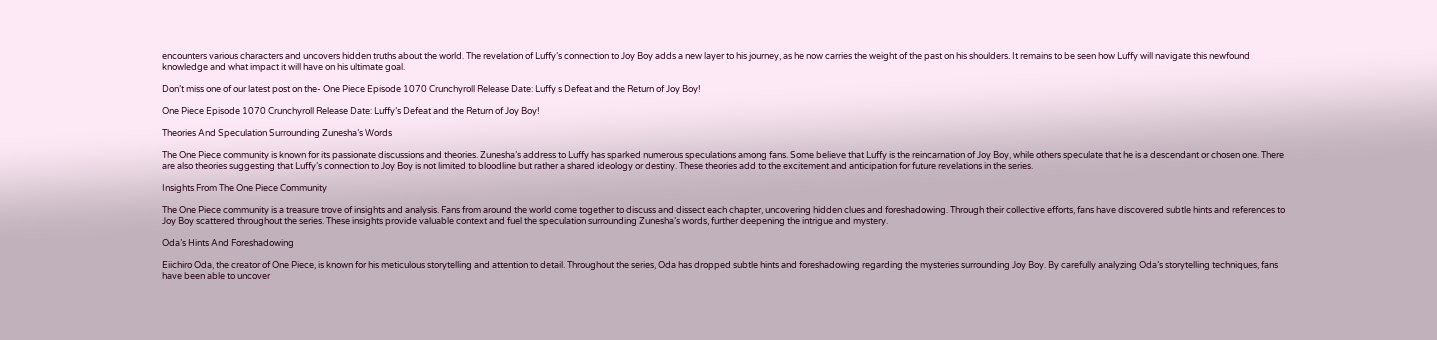encounters various characters and uncovers hidden truths about the world. The revelation of Luffy’s connection to Joy Boy adds a new layer to his journey, as he now carries the weight of the past on his shoulders. It remains to be seen how Luffy will navigate this newfound knowledge and what impact it will have on his ultimate goal.

Don’t miss one of our latest post on the- One Piece Episode 1070 Crunchyroll Release Date: Luffy s Defeat and the Return of Joy Boy!

One Piece Episode 1070 Crunchyroll Release Date: Luffy’s Defeat and the Return of Joy Boy!

Theories And Speculation Surrounding Zunesha’s Words

The One Piece community is known for its passionate discussions and theories. Zunesha’s address to Luffy has sparked numerous speculations among fans. Some believe that Luffy is the reincarnation of Joy Boy, while others speculate that he is a descendant or chosen one. There are also theories suggesting that Luffy’s connection to Joy Boy is not limited to bloodline but rather a shared ideology or destiny. These theories add to the excitement and anticipation for future revelations in the series.

Insights From The One Piece Community

The One Piece community is a treasure trove of insights and analysis. Fans from around the world come together to discuss and dissect each chapter, uncovering hidden clues and foreshadowing. Through their collective efforts, fans have discovered subtle hints and references to Joy Boy scattered throughout the series. These insights provide valuable context and fuel the speculation surrounding Zunesha’s words, further deepening the intrigue and mystery.

Oda’s Hints And Foreshadowing

Eiichiro Oda, the creator of One Piece, is known for his meticulous storytelling and attention to detail. Throughout the series, Oda has dropped subtle hints and foreshadowing regarding the mysteries surrounding Joy Boy. By carefully analyzing Oda’s storytelling techniques, fans have been able to uncover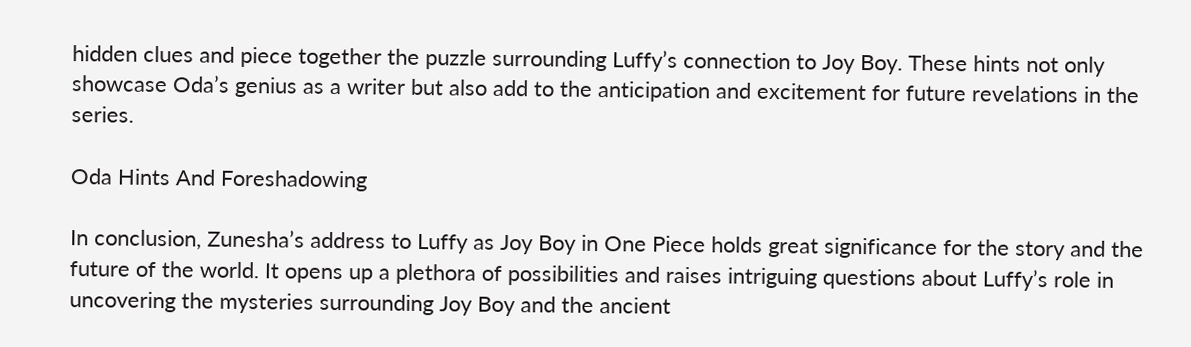hidden clues and piece together the puzzle surrounding Luffy’s connection to Joy Boy. These hints not only showcase Oda’s genius as a writer but also add to the anticipation and excitement for future revelations in the series.

Oda Hints And Foreshadowing

In conclusion, Zunesha’s address to Luffy as Joy Boy in One Piece holds great significance for the story and the future of the world. It opens up a plethora of possibilities and raises intriguing questions about Luffy’s role in uncovering the mysteries surrounding Joy Boy and the ancient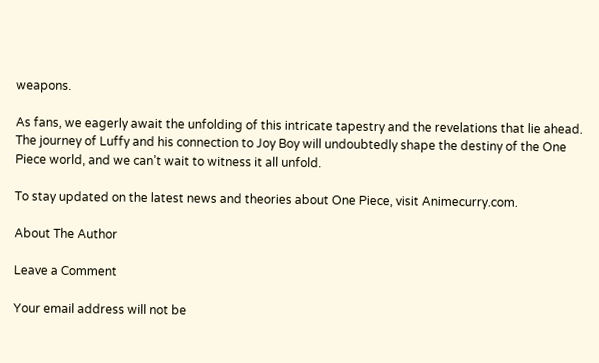weapons.

As fans, we eagerly await the unfolding of this intricate tapestry and the revelations that lie ahead. The journey of Luffy and his connection to Joy Boy will undoubtedly shape the destiny of the One Piece world, and we can’t wait to witness it all unfold.

To stay updated on the latest news and theories about One Piece, visit Animecurry.com.

About The Author

Leave a Comment

Your email address will not be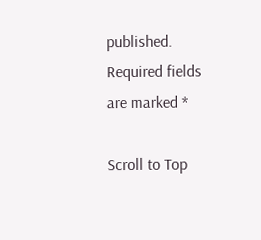published. Required fields are marked *

Scroll to Top